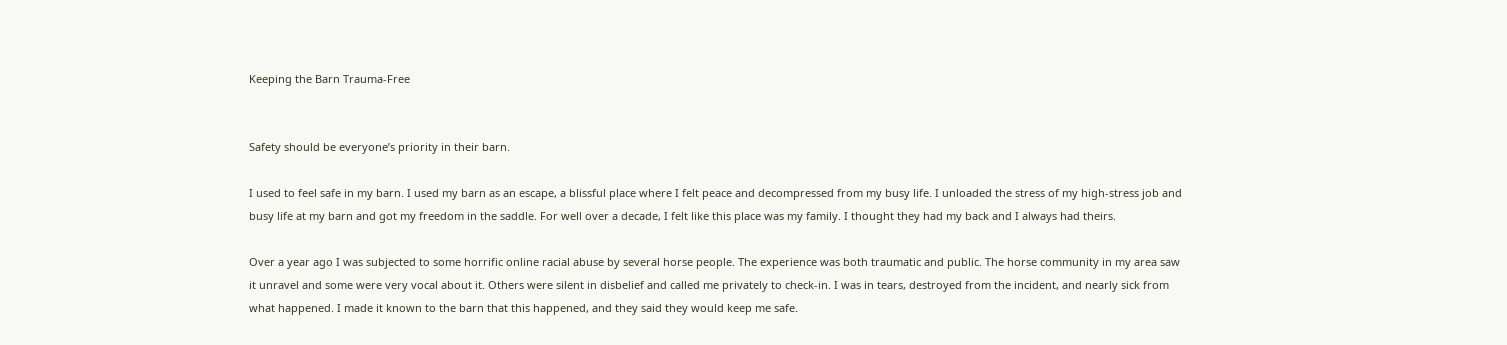Keeping the Barn Trauma-Free


Safety should be everyone’s priority in their barn.

I used to feel safe in my barn. I used my barn as an escape, a blissful place where I felt peace and decompressed from my busy life. I unloaded the stress of my high-stress job and busy life at my barn and got my freedom in the saddle. For well over a decade, I felt like this place was my family. I thought they had my back and I always had theirs.

Over a year ago I was subjected to some horrific online racial abuse by several horse people. The experience was both traumatic and public. The horse community in my area saw it unravel and some were very vocal about it. Others were silent in disbelief and called me privately to check-in. I was in tears, destroyed from the incident, and nearly sick from what happened. I made it known to the barn that this happened, and they said they would keep me safe.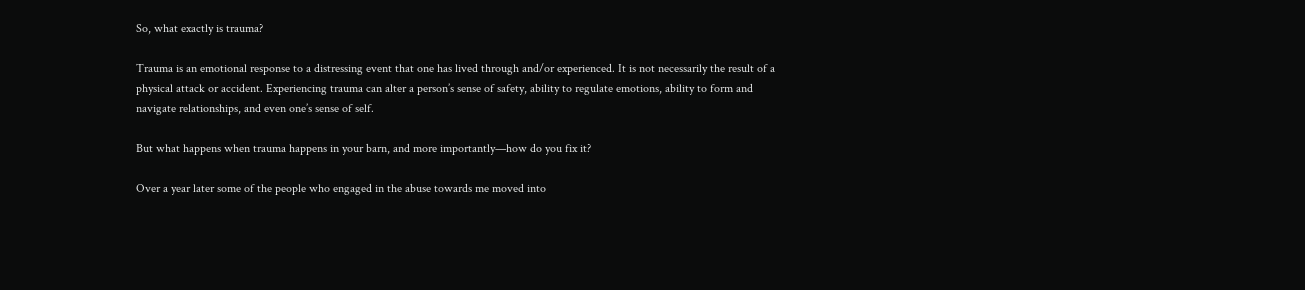So, what exactly is trauma?

Trauma is an emotional response to a distressing event that one has lived through and/or experienced. It is not necessarily the result of a physical attack or accident. Experiencing trauma can alter a person’s sense of safety, ability to regulate emotions, ability to form and navigate relationships, and even one’s sense of self.

But what happens when trauma happens in your barn, and more importantly—how do you fix it?

Over a year later some of the people who engaged in the abuse towards me moved into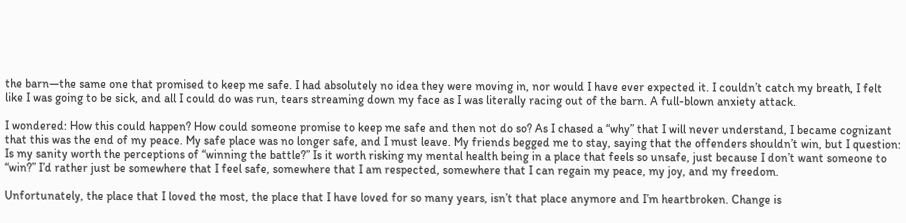the barn—the same one that promised to keep me safe. I had absolutely no idea they were moving in, nor would I have ever expected it. I couldn’t catch my breath, I felt like I was going to be sick, and all I could do was run, tears streaming down my face as I was literally racing out of the barn. A full-blown anxiety attack.

I wondered: How this could happen? How could someone promise to keep me safe and then not do so? As I chased a “why” that I will never understand, I became cognizant that this was the end of my peace. My safe place was no longer safe, and I must leave. My friends begged me to stay, saying that the offenders shouldn’t win, but I question: Is my sanity worth the perceptions of “winning the battle?” Is it worth risking my mental health being in a place that feels so unsafe, just because I don’t want someone to “win?” I’d rather just be somewhere that I feel safe, somewhere that I am respected, somewhere that I can regain my peace, my joy, and my freedom.

Unfortunately, the place that I loved the most, the place that I have loved for so many years, isn’t that place anymore and I’m heartbroken. Change is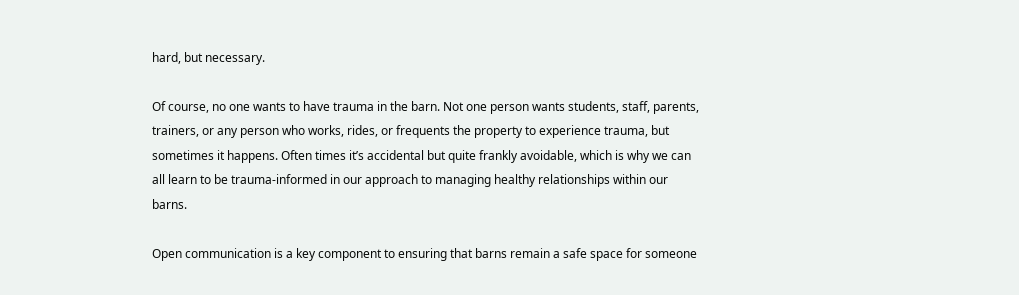hard, but necessary.

Of course, no one wants to have trauma in the barn. Not one person wants students, staff, parents, trainers, or any person who works, rides, or frequents the property to experience trauma, but sometimes it happens. Often times it’s accidental but quite frankly avoidable, which is why we can all learn to be trauma-informed in our approach to managing healthy relationships within our barns.

Open communication is a key component to ensuring that barns remain a safe space for someone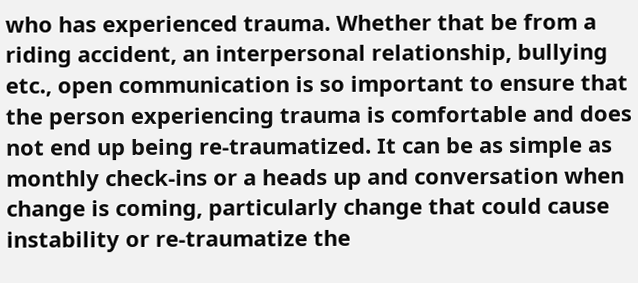who has experienced trauma. Whether that be from a riding accident, an interpersonal relationship, bullying etc., open communication is so important to ensure that the person experiencing trauma is comfortable and does not end up being re-traumatized. It can be as simple as monthly check-ins or a heads up and conversation when change is coming, particularly change that could cause instability or re-traumatize the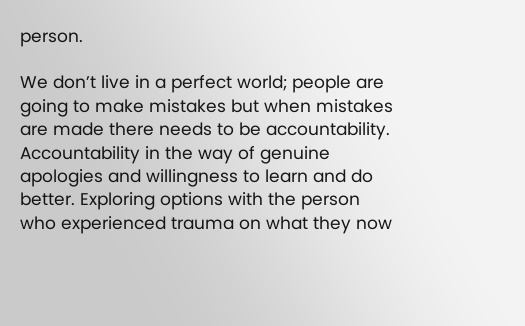person.

We don’t live in a perfect world; people are going to make mistakes but when mistakes are made there needs to be accountability. Accountability in the way of genuine apologies and willingness to learn and do better. Exploring options with the person who experienced trauma on what they now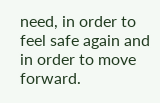need, in order to feel safe again and in order to move forward.